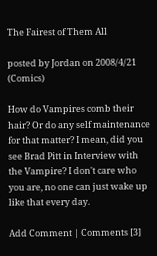The Fairest of Them All

posted by Jordan on 2008/4/21 (Comics)

How do Vampires comb their hair? Or do any self maintenance for that matter? I mean, did you see Brad Pitt in Interview with the Vampire? I don't care who you are, no one can just wake up like that every day.

Add Comment | Comments [3]